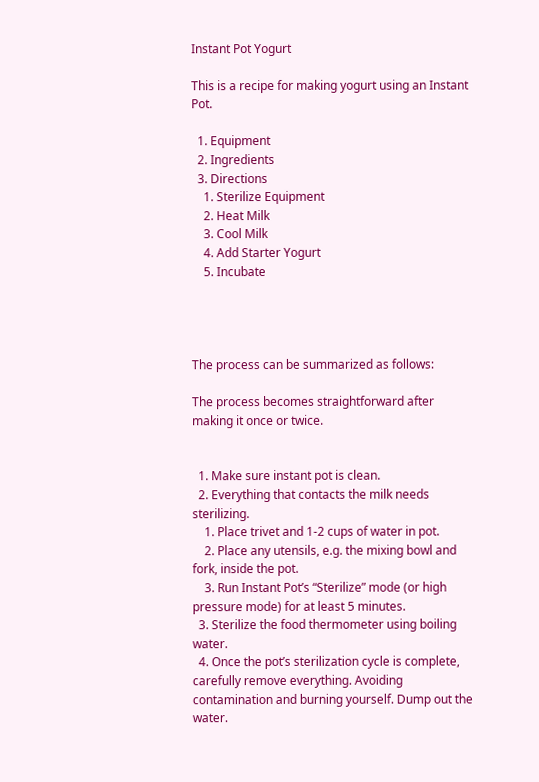Instant Pot Yogurt

This is a recipe for making yogurt using an Instant Pot.

  1. Equipment
  2. Ingredients
  3. Directions
    1. Sterilize Equipment
    2. Heat Milk
    3. Cool Milk
    4. Add Starter Yogurt
    5. Incubate




The process can be summarized as follows:

The process becomes straightforward after making it once or twice.


  1. Make sure instant pot is clean.
  2. Everything that contacts the milk needs sterilizing.
    1. Place trivet and 1-2 cups of water in pot.
    2. Place any utensils, e.g. the mixing bowl and fork, inside the pot.
    3. Run Instant Pot’s “Sterilize” mode (or high pressure mode) for at least 5 minutes.
  3. Sterilize the food thermometer using boiling water.
  4. Once the pot’s sterilization cycle is complete, carefully remove everything. Avoiding contamination and burning yourself. Dump out the water.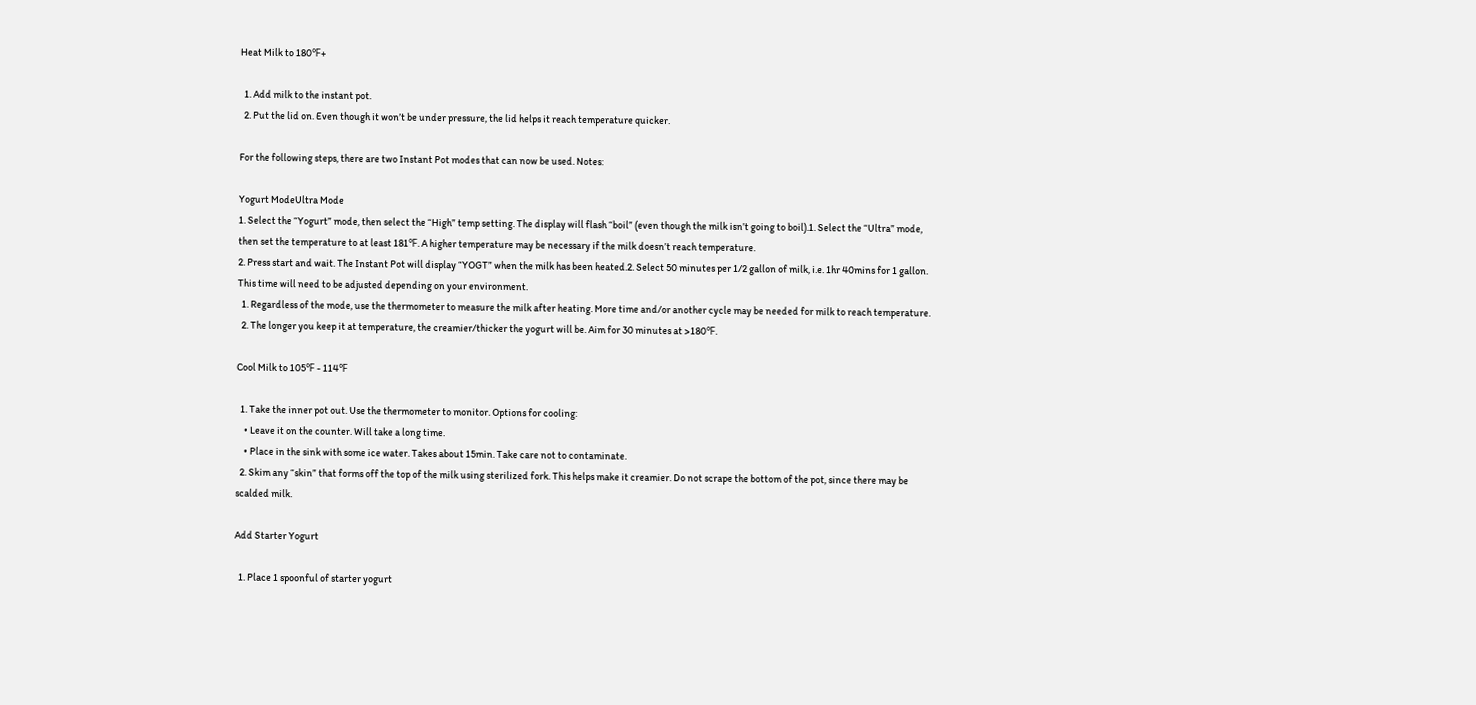Heat Milk to 180℉+

  1. Add milk to the instant pot.
  2. Put the lid on. Even though it won’t be under pressure, the lid helps it reach temperature quicker.

For the following steps, there are two Instant Pot modes that can now be used. Notes:

Yogurt ModeUltra Mode
1. Select the “Yogurt” mode, then select the “High” temp setting. The display will flash “boil” (even though the milk isn’t going to boil).1. Select the “Ultra” mode, then set the temperature to at least 181℉. A higher temperature may be necessary if the milk doesn’t reach temperature.
2. Press start and wait. The Instant Pot will display “YOGT” when the milk has been heated.2. Select 50 minutes per 1/2 gallon of milk, i.e. 1hr 40mins for 1 gallon. This time will need to be adjusted depending on your environment.
  1. Regardless of the mode, use the thermometer to measure the milk after heating. More time and/or another cycle may be needed for milk to reach temperature.
  2. The longer you keep it at temperature, the creamier/thicker the yogurt will be. Aim for 30 minutes at >180℉.

Cool Milk to 105℉ - 114℉

  1. Take the inner pot out. Use the thermometer to monitor. Options for cooling:
    • Leave it on the counter. Will take a long time.
    • Place in the sink with some ice water. Takes about 15min. Take care not to contaminate.
  2. Skim any “skin” that forms off the top of the milk using sterilized fork. This helps make it creamier. Do not scrape the bottom of the pot, since there may be scalded milk.

Add Starter Yogurt

  1. Place 1 spoonful of starter yogurt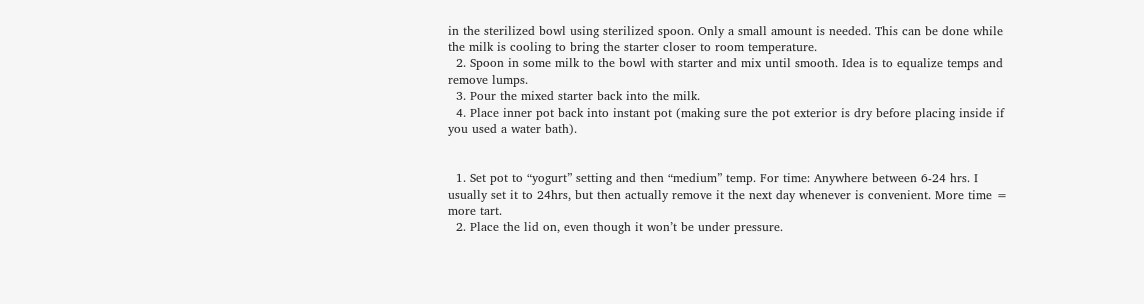in the sterilized bowl using sterilized spoon. Only a small amount is needed. This can be done while the milk is cooling to bring the starter closer to room temperature.
  2. Spoon in some milk to the bowl with starter and mix until smooth. Idea is to equalize temps and remove lumps.
  3. Pour the mixed starter back into the milk.
  4. Place inner pot back into instant pot (making sure the pot exterior is dry before placing inside if you used a water bath).


  1. Set pot to “yogurt” setting and then “medium” temp. For time: Anywhere between 6-24 hrs. I usually set it to 24hrs, but then actually remove it the next day whenever is convenient. More time = more tart.
  2. Place the lid on, even though it won’t be under pressure.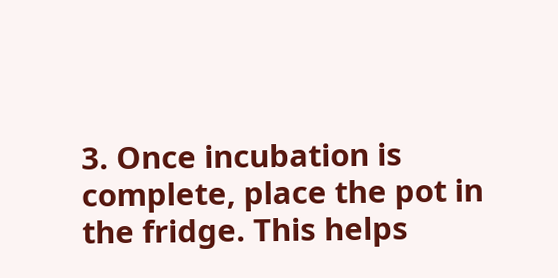3. Once incubation is complete, place the pot in the fridge. This helps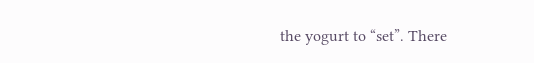the yogurt to “set”. There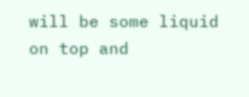will be some liquid on top and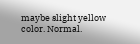maybe slight yellow color. Normal.